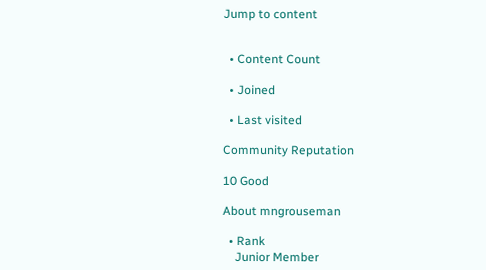Jump to content


  • Content Count

  • Joined

  • Last visited

Community Reputation

10 Good

About mngrouseman

  • Rank
    Junior Member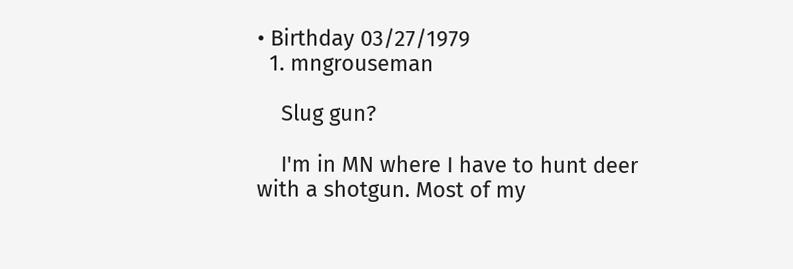• Birthday 03/27/1979
  1. mngrouseman

    Slug gun?

    I'm in MN where I have to hunt deer with a shotgun. Most of my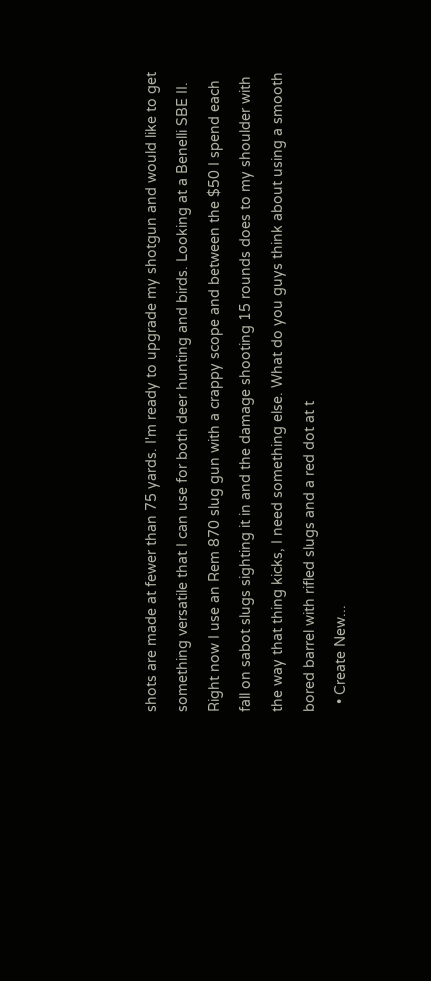shots are made at fewer than 75 yards. I'm ready to upgrade my shotgun and would like to get something versatile that I can use for both deer hunting and birds. Looking at a Benelli SBE II. Right now I use an Rem 870 slug gun with a crappy scope and between the $50 I spend each fall on sabot slugs sighting it in and the damage shooting 15 rounds does to my shoulder with the way that thing kicks, I need something else. What do you guys think about using a smooth bored barrel with rifled slugs and a red dot at t
  • Create New...